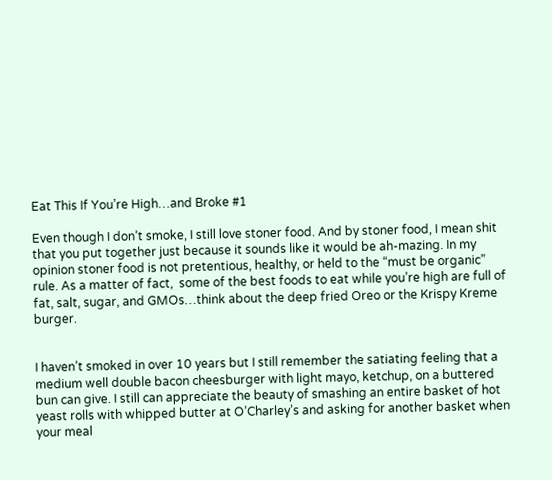Eat This If You’re High…and Broke #1

Even though I don’t smoke, I still love stoner food. And by stoner food, I mean shit that you put together just because it sounds like it would be ah-mazing. In my opinion stoner food is not pretentious, healthy, or held to the “must be organic” rule. As a matter of fact,  some of the best foods to eat while you’re high are full of fat, salt, sugar, and GMOs…think about the deep fried Oreo or the Krispy Kreme burger.


I haven’t smoked in over 10 years but I still remember the satiating feeling that a medium well double bacon cheesburger with light mayo, ketchup, on a buttered bun can give. I still can appreciate the beauty of smashing an entire basket of hot yeast rolls with whipped butter at O’Charley’s and asking for another basket when your meal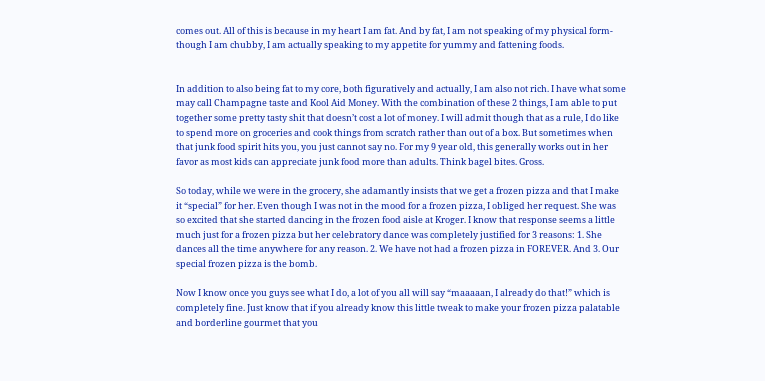comes out. All of this is because in my heart I am fat. And by fat, I am not speaking of my physical form- though I am chubby, I am actually speaking to my appetite for yummy and fattening foods.


In addition to also being fat to my core, both figuratively and actually, I am also not rich. I have what some may call Champagne taste and Kool Aid Money. With the combination of these 2 things, I am able to put together some pretty tasty shit that doesn’t cost a lot of money. I will admit though that as a rule, I do like to spend more on groceries and cook things from scratch rather than out of a box. But sometimes when that junk food spirit hits you, you just cannot say no. For my 9 year old, this generally works out in her favor as most kids can appreciate junk food more than adults. Think bagel bites. Gross.

So today, while we were in the grocery, she adamantly insists that we get a frozen pizza and that I make it “special” for her. Even though I was not in the mood for a frozen pizza, I obliged her request. She was so excited that she started dancing in the frozen food aisle at Kroger. I know that response seems a little much just for a frozen pizza but her celebratory dance was completely justified for 3 reasons: 1. She dances all the time anywhere for any reason. 2. We have not had a frozen pizza in FOREVER. And 3. Our special frozen pizza is the bomb.

Now I know once you guys see what I do, a lot of you all will say “maaaaan, I already do that!” which is completely fine. Just know that if you already know this little tweak to make your frozen pizza palatable and borderline gourmet that you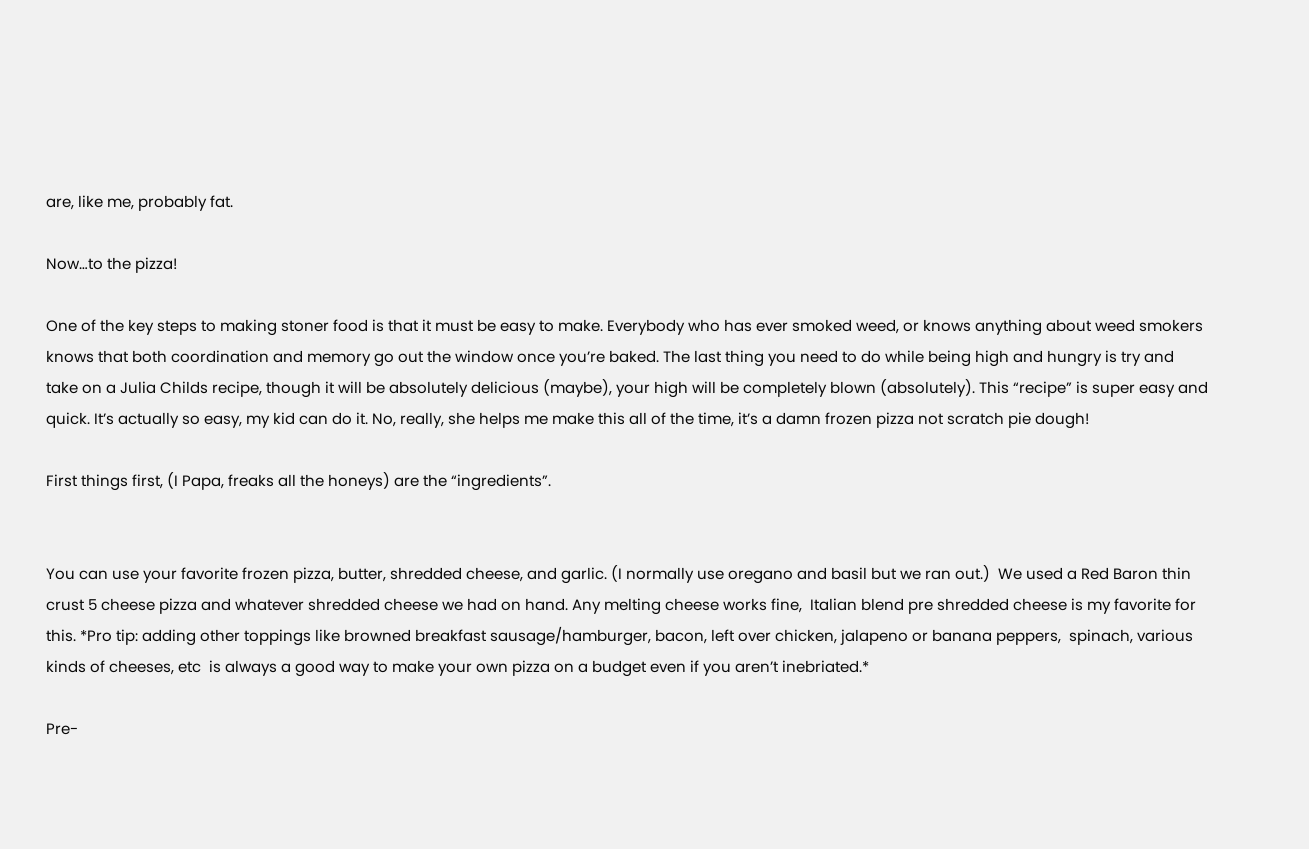are, like me, probably fat.

Now…to the pizza!

One of the key steps to making stoner food is that it must be easy to make. Everybody who has ever smoked weed, or knows anything about weed smokers knows that both coordination and memory go out the window once you’re baked. The last thing you need to do while being high and hungry is try and take on a Julia Childs recipe, though it will be absolutely delicious (maybe), your high will be completely blown (absolutely). This “recipe” is super easy and quick. It’s actually so easy, my kid can do it. No, really, she helps me make this all of the time, it’s a damn frozen pizza not scratch pie dough!

First things first, (I Papa, freaks all the honeys) are the “ingredients”.


You can use your favorite frozen pizza, butter, shredded cheese, and garlic. (I normally use oregano and basil but we ran out.)  We used a Red Baron thin crust 5 cheese pizza and whatever shredded cheese we had on hand. Any melting cheese works fine,  Italian blend pre shredded cheese is my favorite for this. *Pro tip: adding other toppings like browned breakfast sausage/hamburger, bacon, left over chicken, jalapeno or banana peppers,  spinach, various kinds of cheeses, etc  is always a good way to make your own pizza on a budget even if you aren’t inebriated.*

Pre-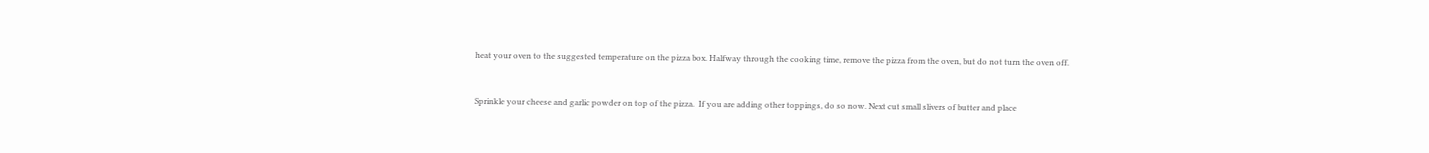heat your oven to the suggested temperature on the pizza box. Halfway through the cooking time, remove the pizza from the oven, but do not turn the oven off.


Sprinkle your cheese and garlic powder on top of the pizza.  If you are adding other toppings, do so now. Next cut small slivers of butter and place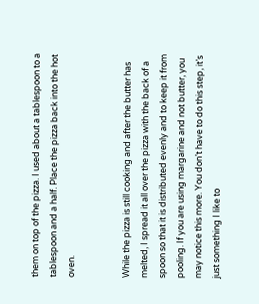them on top of the pizza. I used about a tablespoon to a tablespoon and a half. Place the pizza back into the hot oven.


While the pizza is still cooking and after the butter has melted, I spread it all over the pizza with the back of a spoon so that it is distributed evenly and to keep it from pooling. If you are using margarine and not butter, you may notice this more. You don’t have to do this step, it’s just something I like to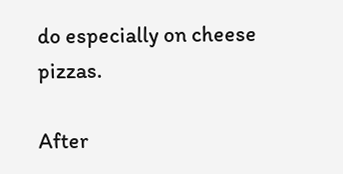do especially on cheese pizzas.

After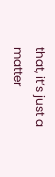that, it’s just a matter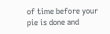of time before your pie is done and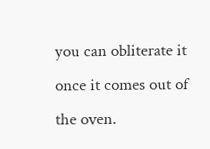you can obliterate it once it comes out of the oven.